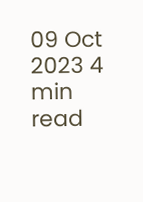09 Oct 2023 4 min read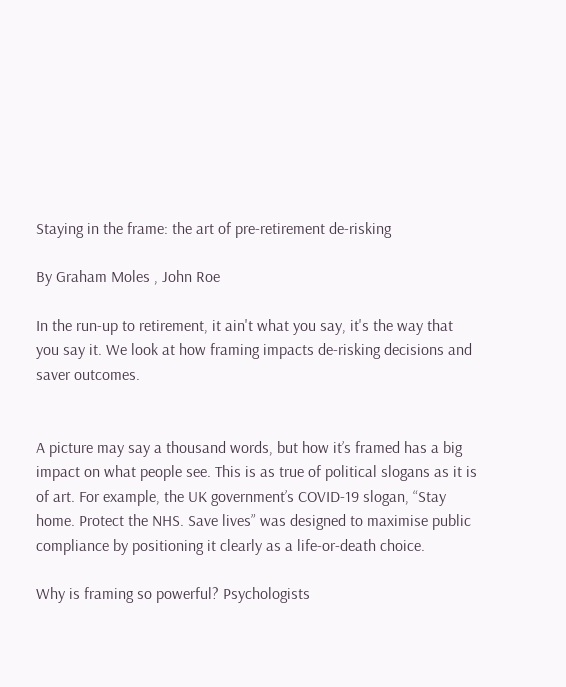Staying in the frame: the art of pre-retirement de-risking

By Graham Moles , John Roe

In the run-up to retirement, it ain't what you say, it's the way that you say it. We look at how framing impacts de-risking decisions and saver outcomes.


A picture may say a thousand words, but how it’s framed has a big impact on what people see. This is as true of political slogans as it is of art. For example, the UK government’s COVID-19 slogan, “Stay home. Protect the NHS. Save lives” was designed to maximise public compliance by positioning it clearly as a life-or-death choice.

Why is framing so powerful? Psychologists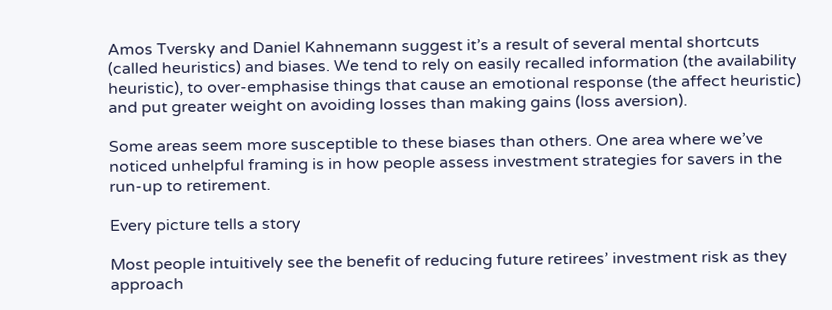Amos Tversky and Daniel Kahnemann suggest it’s a result of several mental shortcuts (called heuristics) and biases. We tend to rely on easily recalled information (the availability heuristic), to over-emphasise things that cause an emotional response (the affect heuristic) and put greater weight on avoiding losses than making gains (loss aversion).

Some areas seem more susceptible to these biases than others. One area where we’ve noticed unhelpful framing is in how people assess investment strategies for savers in the run-up to retirement.

Every picture tells a story

Most people intuitively see the benefit of reducing future retirees’ investment risk as they approach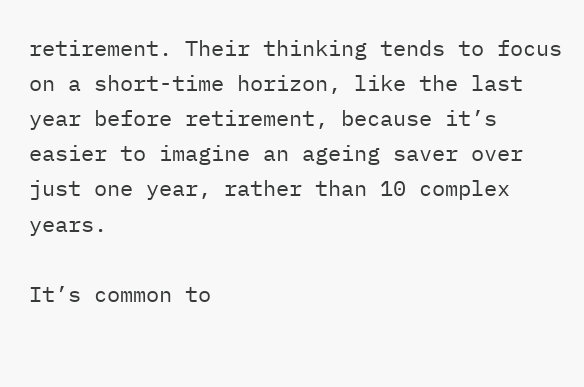retirement. Their thinking tends to focus on a short-time horizon, like the last year before retirement, because it’s easier to imagine an ageing saver over just one year, rather than 10 complex years.

It’s common to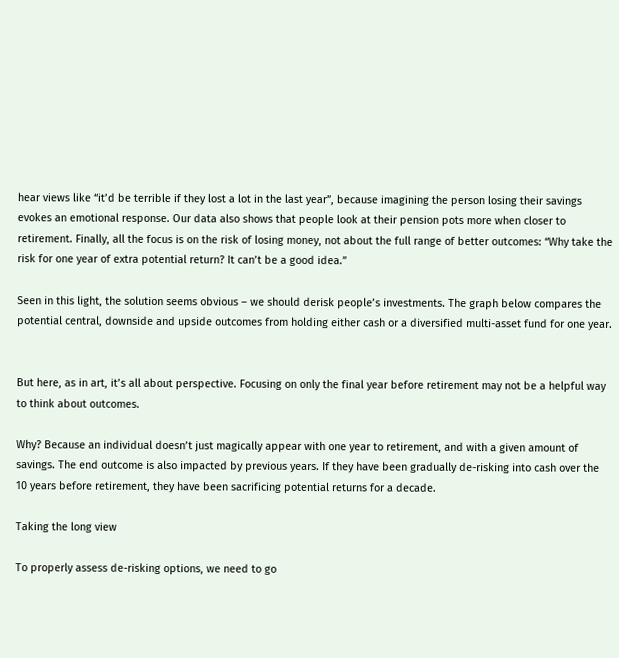hear views like “it’d be terrible if they lost a lot in the last year”, because imagining the person losing their savings evokes an emotional response. Our data also shows that people look at their pension pots more when closer to retirement. Finally, all the focus is on the risk of losing money, not about the full range of better outcomes: “Why take the risk for one year of extra potential return? It can’t be a good idea.”

Seen in this light, the solution seems obvious – we should derisk people’s investments. The graph below compares the potential central, downside and upside outcomes from holding either cash or a diversified multi-asset fund for one year.


But here, as in art, it’s all about perspective. Focusing on only the final year before retirement may not be a helpful way to think about outcomes.

Why? Because an individual doesn’t just magically appear with one year to retirement, and with a given amount of savings. The end outcome is also impacted by previous years. If they have been gradually de-risking into cash over the 10 years before retirement, they have been sacrificing potential returns for a decade.

Taking the long view

To properly assess de-risking options, we need to go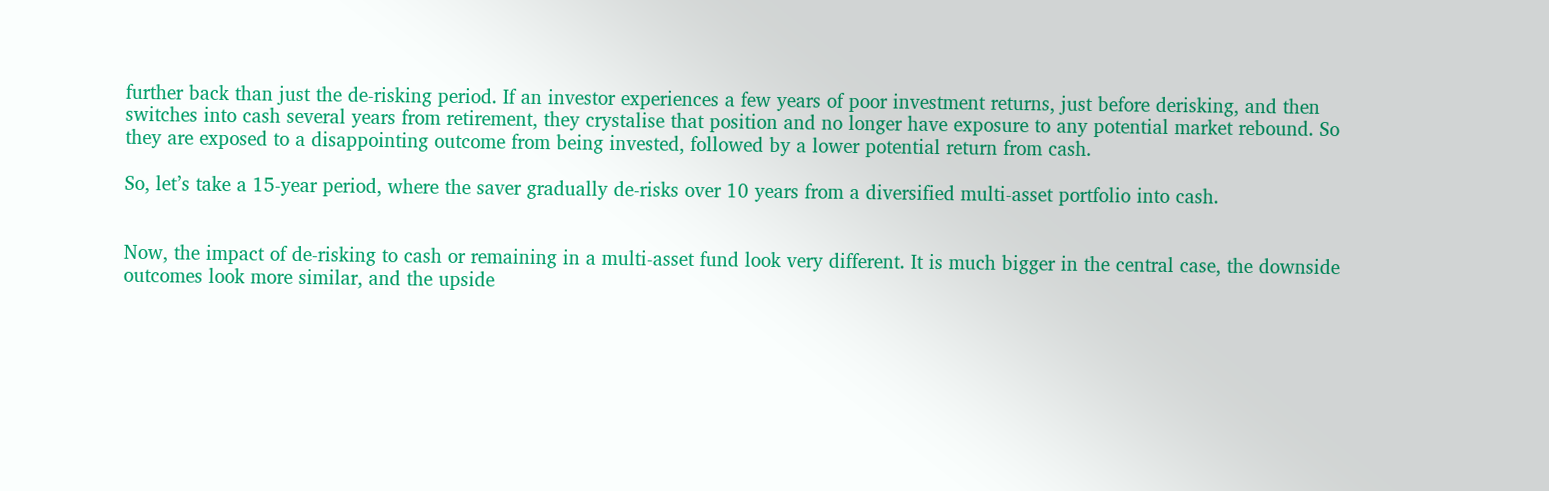further back than just the de-risking period. If an investor experiences a few years of poor investment returns, just before derisking, and then switches into cash several years from retirement, they crystalise that position and no longer have exposure to any potential market rebound. So they are exposed to a disappointing outcome from being invested, followed by a lower potential return from cash.

So, let’s take a 15-year period, where the saver gradually de-risks over 10 years from a diversified multi-asset portfolio into cash.


Now, the impact of de-risking to cash or remaining in a multi-asset fund look very different. It is much bigger in the central case, the downside outcomes look more similar, and the upside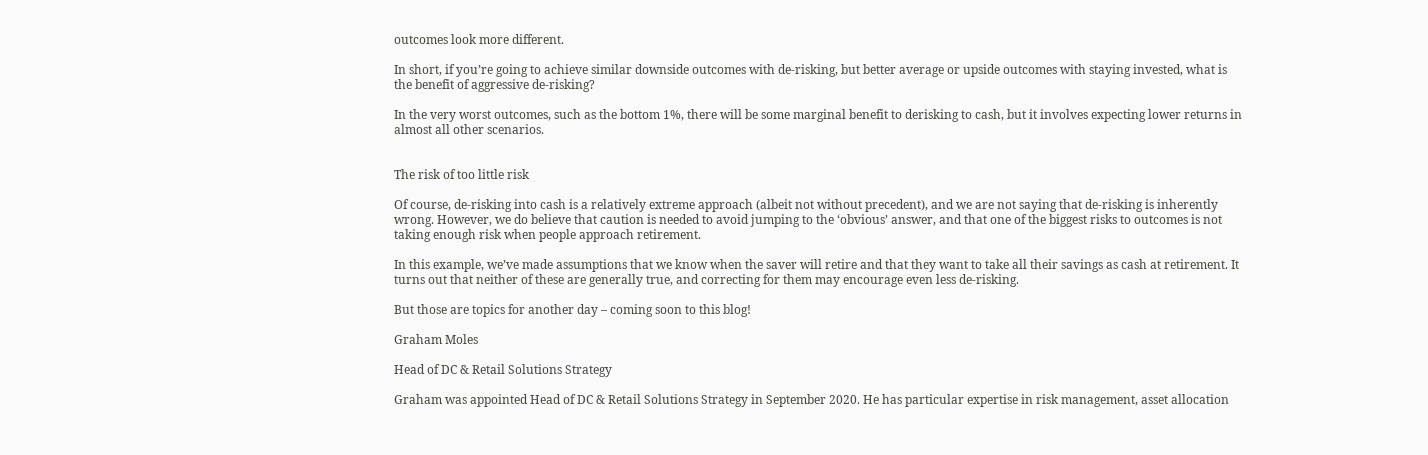outcomes look more different.

In short, if you’re going to achieve similar downside outcomes with de-risking, but better average or upside outcomes with staying invested, what is the benefit of aggressive de-risking?

In the very worst outcomes, such as the bottom 1%, there will be some marginal benefit to derisking to cash, but it involves expecting lower returns in almost all other scenarios.


The risk of too little risk

Of course, de-risking into cash is a relatively extreme approach (albeit not without precedent), and we are not saying that de-risking is inherently wrong. However, we do believe that caution is needed to avoid jumping to the ‘obvious’ answer, and that one of the biggest risks to outcomes is not taking enough risk when people approach retirement.

In this example, we’ve made assumptions that we know when the saver will retire and that they want to take all their savings as cash at retirement. It turns out that neither of these are generally true, and correcting for them may encourage even less de-risking.

But those are topics for another day – coming soon to this blog!

Graham Moles

Head of DC & Retail Solutions Strategy

Graham was appointed Head of DC & Retail Solutions Strategy in September 2020. He has particular expertise in risk management, asset allocation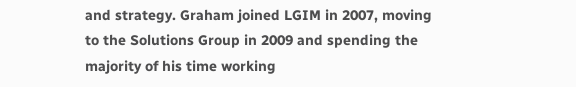and strategy. Graham joined LGIM in 2007, moving to the Solutions Group in 2009 and spending the majority of his time working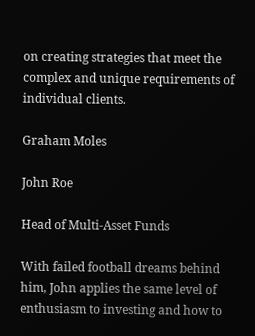on creating strategies that meet the complex and unique requirements of individual clients.

Graham Moles

John Roe

Head of Multi-Asset Funds

With failed football dreams behind him, John applies the same level of enthusiasm to investing and how to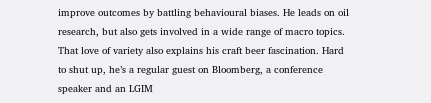improve outcomes by battling behavioural biases. He leads on oil research, but also gets involved in a wide range of macro topics. That love of variety also explains his craft beer fascination. Hard to shut up, he’s a regular guest on Bloomberg, a conference speaker and an LGIM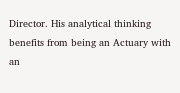Director. His analytical thinking benefits from being an Actuary with an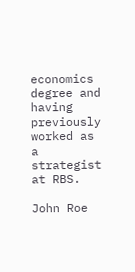economics degree and having previously worked as a strategist at RBS.

John Roe